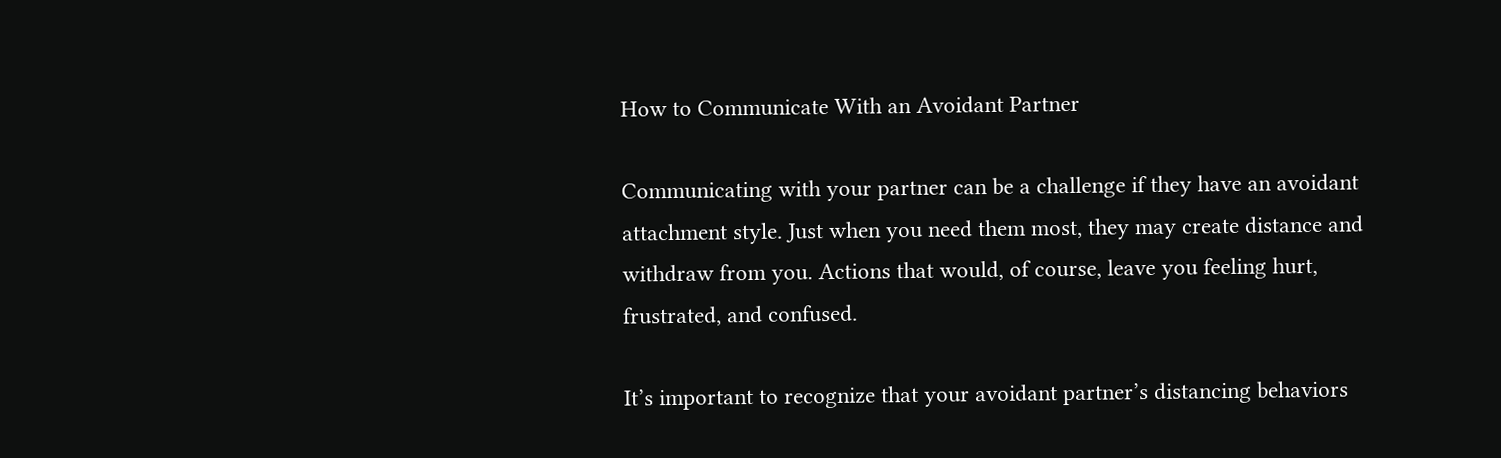How to Communicate With an Avoidant Partner

Communicating with your partner can be a challenge if they have an avoidant attachment style. Just when you need them most, they may create distance and withdraw from you. Actions that would, of course, leave you feeling hurt, frustrated, and confused.

It’s important to recognize that your avoidant partner’s distancing behaviors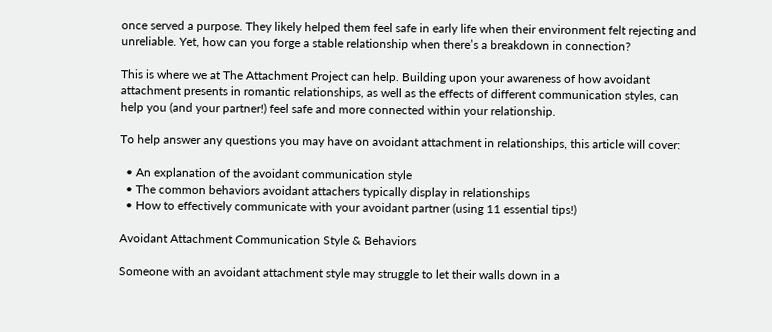once served a purpose. They likely helped them feel safe in early life when their environment felt rejecting and unreliable. Yet, how can you forge a stable relationship when there’s a breakdown in connection?

This is where we at The Attachment Project can help. Building upon your awareness of how avoidant attachment presents in romantic relationships, as well as the effects of different communication styles, can help you (and your partner!) feel safe and more connected within your relationship.

To help answer any questions you may have on avoidant attachment in relationships, this article will cover:

  • An explanation of the avoidant communication style
  • The common behaviors avoidant attachers typically display in relationships
  • How to effectively communicate with your avoidant partner (using 11 essential tips!)

Avoidant Attachment Communication Style & Behaviors

Someone with an avoidant attachment style may struggle to let their walls down in a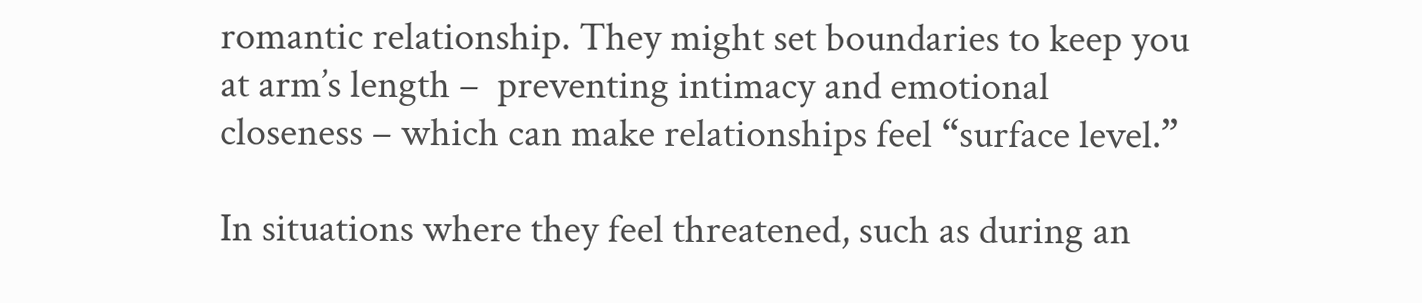romantic relationship. They might set boundaries to keep you at arm’s length –  preventing intimacy and emotional closeness – which can make relationships feel “surface level.”

In situations where they feel threatened, such as during an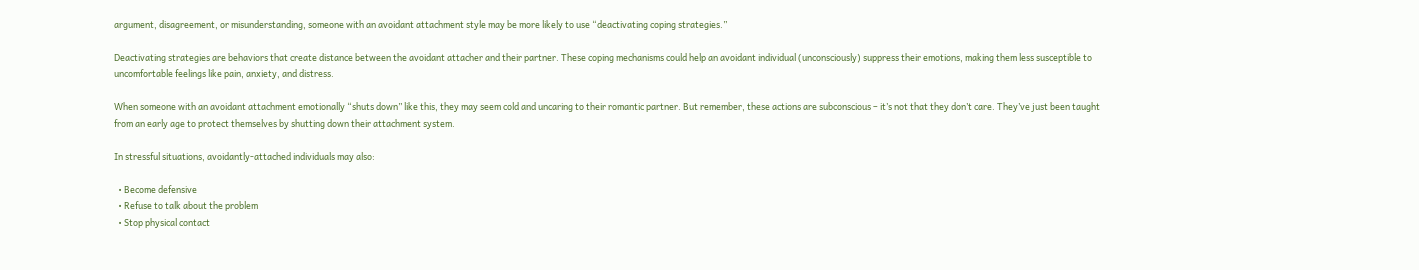argument, disagreement, or misunderstanding, someone with an avoidant attachment style may be more likely to use “deactivating coping strategies.”

Deactivating strategies are behaviors that create distance between the avoidant attacher and their partner. These coping mechanisms could help an avoidant individual (unconsciously) suppress their emotions, making them less susceptible to uncomfortable feelings like pain, anxiety, and distress.

When someone with an avoidant attachment emotionally “shuts down” like this, they may seem cold and uncaring to their romantic partner. But remember, these actions are subconscious – it’s not that they don’t care. They’ve just been taught from an early age to protect themselves by shutting down their attachment system.

In stressful situations, avoidantly-attached individuals may also:

  • Become defensive
  • Refuse to talk about the problem
  • Stop physical contact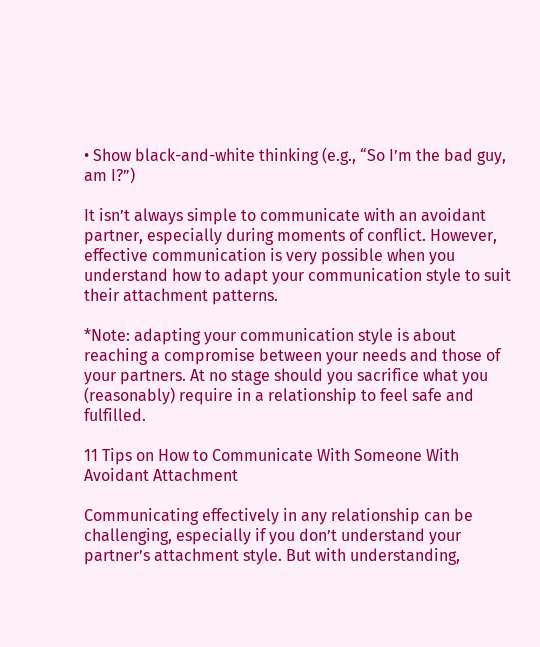• Show black-and-white thinking (e.g., “So I’m the bad guy, am I?”)

It isn’t always simple to communicate with an avoidant partner, especially during moments of conflict. However, effective communication is very possible when you understand how to adapt your communication style to suit their attachment patterns.

*Note: adapting your communication style is about reaching a compromise between your needs and those of your partners. At no stage should you sacrifice what you (reasonably) require in a relationship to feel safe and fulfilled.

11 Tips on How to Communicate With Someone With Avoidant Attachment

Communicating effectively in any relationship can be challenging, especially if you don’t understand your partner’s attachment style. But with understanding,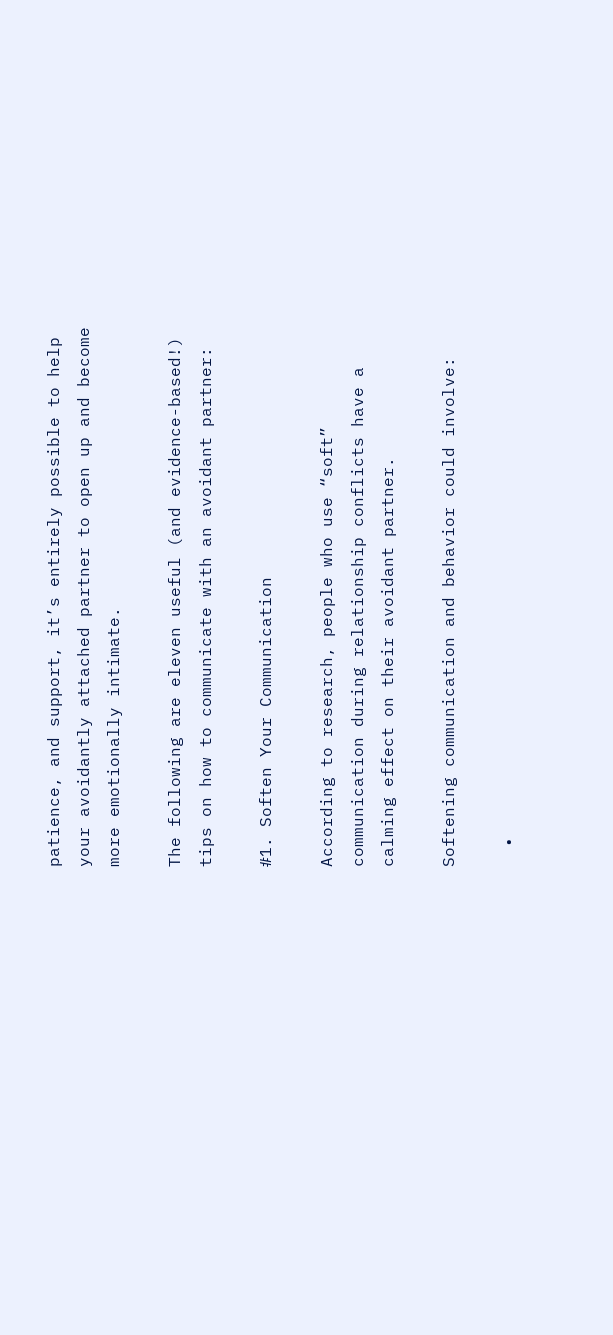patience, and support, it’s entirely possible to help your avoidantly attached partner to open up and become more emotionally intimate.

The following are eleven useful (and evidence-based!) tips on how to communicate with an avoidant partner:

#1. Soften Your Communication

According to research, people who use “soft” communication during relationship conflicts have a calming effect on their avoidant partner.

Softening communication and behavior could involve:

  •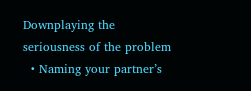Downplaying the seriousness of the problem
  • Naming your partner’s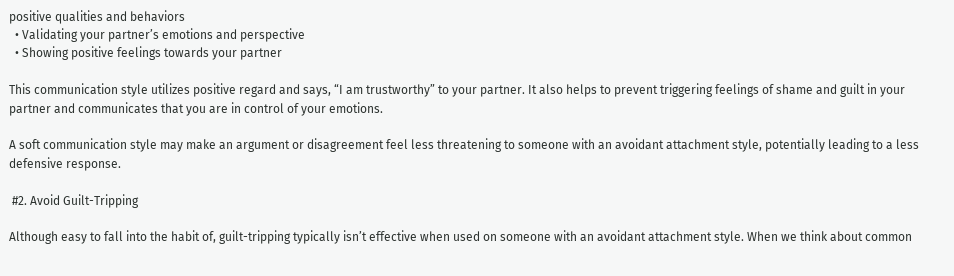positive qualities and behaviors
  • Validating your partner’s emotions and perspective
  • Showing positive feelings towards your partner

This communication style utilizes positive regard and says, “I am trustworthy” to your partner. It also helps to prevent triggering feelings of shame and guilt in your partner and communicates that you are in control of your emotions.

A soft communication style may make an argument or disagreement feel less threatening to someone with an avoidant attachment style, potentially leading to a less defensive response.

 #2. Avoid Guilt-Tripping

Although easy to fall into the habit of, guilt-tripping typically isn’t effective when used on someone with an avoidant attachment style. When we think about common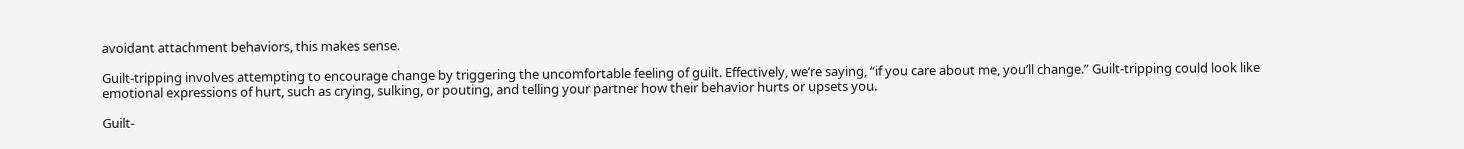avoidant attachment behaviors, this makes sense.

Guilt-tripping involves attempting to encourage change by triggering the uncomfortable feeling of guilt. Effectively, we’re saying, “if you care about me, you’ll change.” Guilt-tripping could look like emotional expressions of hurt, such as crying, sulking, or pouting, and telling your partner how their behavior hurts or upsets you.

Guilt-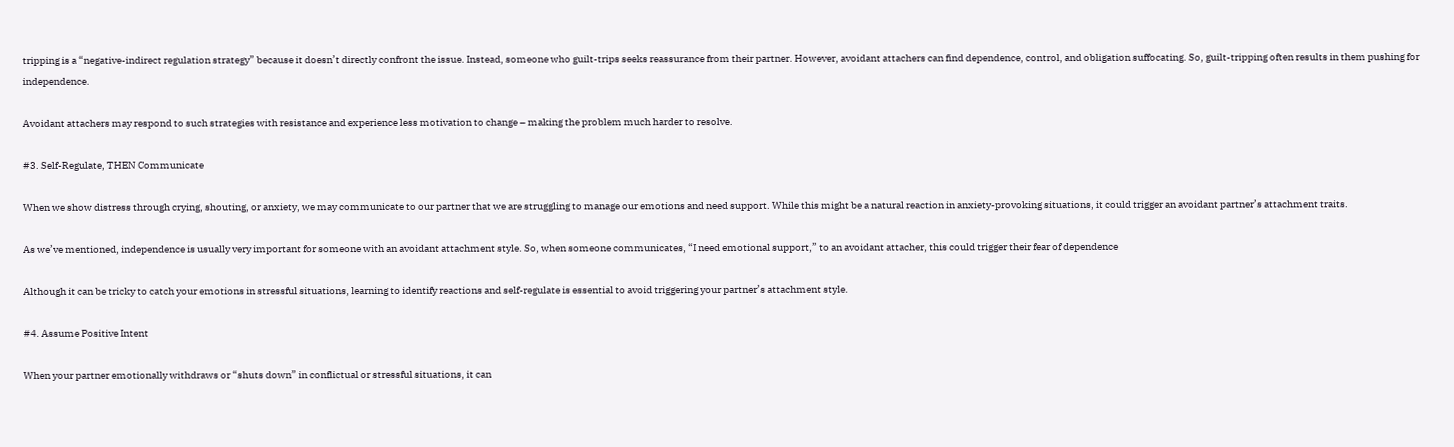tripping is a “negative-indirect regulation strategy” because it doesn’t directly confront the issue. Instead, someone who guilt-trips seeks reassurance from their partner. However, avoidant attachers can find dependence, control, and obligation suffocating. So, guilt-tripping often results in them pushing for independence.

Avoidant attachers may respond to such strategies with resistance and experience less motivation to change – making the problem much harder to resolve.

#3. Self-Regulate, THEN Communicate

When we show distress through crying, shouting, or anxiety, we may communicate to our partner that we are struggling to manage our emotions and need support. While this might be a natural reaction in anxiety-provoking situations, it could trigger an avoidant partner’s attachment traits.

As we’ve mentioned, independence is usually very important for someone with an avoidant attachment style. So, when someone communicates, “I need emotional support,” to an avoidant attacher, this could trigger their fear of dependence

Although it can be tricky to catch your emotions in stressful situations, learning to identify reactions and self-regulate is essential to avoid triggering your partner’s attachment style.

#4. Assume Positive Intent

When your partner emotionally withdraws or “shuts down” in conflictual or stressful situations, it can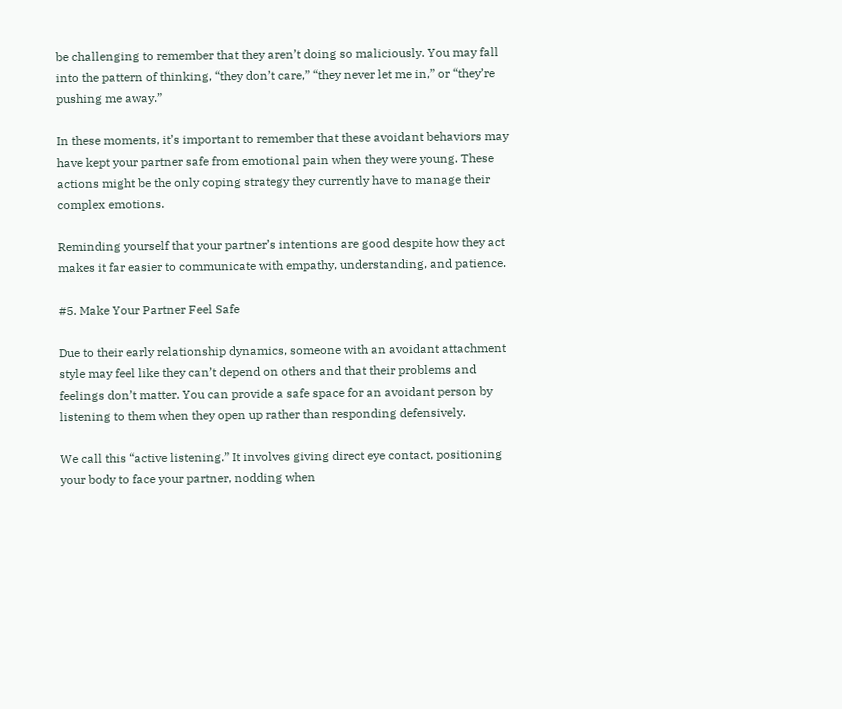be challenging to remember that they aren’t doing so maliciously. You may fall into the pattern of thinking, “they don’t care,” “they never let me in,” or “they’re pushing me away.”

In these moments, it’s important to remember that these avoidant behaviors may have kept your partner safe from emotional pain when they were young. These actions might be the only coping strategy they currently have to manage their complex emotions.

Reminding yourself that your partner’s intentions are good despite how they act makes it far easier to communicate with empathy, understanding, and patience.

#5. Make Your Partner Feel Safe

Due to their early relationship dynamics, someone with an avoidant attachment style may feel like they can’t depend on others and that their problems and feelings don’t matter. You can provide a safe space for an avoidant person by listening to them when they open up rather than responding defensively.

We call this “active listening.” It involves giving direct eye contact, positioning your body to face your partner, nodding when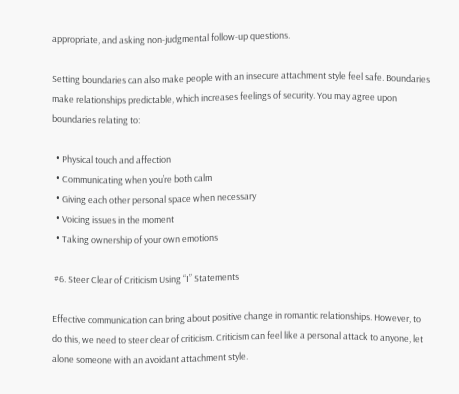appropriate, and asking non-judgmental follow-up questions.

Setting boundaries can also make people with an insecure attachment style feel safe. Boundaries make relationships predictable, which increases feelings of security. You may agree upon boundaries relating to:

  • Physical touch and affection
  • Communicating when you’re both calm
  • Giving each other personal space when necessary
  • Voicing issues in the moment
  • Taking ownership of your own emotions

 #6. Steer Clear of Criticism Using “I” Statements

Effective communication can bring about positive change in romantic relationships. However, to do this, we need to steer clear of criticism. Criticism can feel like a personal attack to anyone, let alone someone with an avoidant attachment style.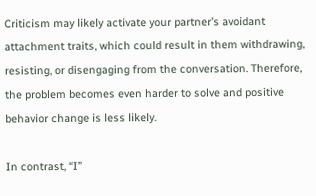Criticism may likely activate your partner’s avoidant attachment traits, which could result in them withdrawing, resisting, or disengaging from the conversation. Therefore, the problem becomes even harder to solve and positive behavior change is less likely.

In contrast, “I”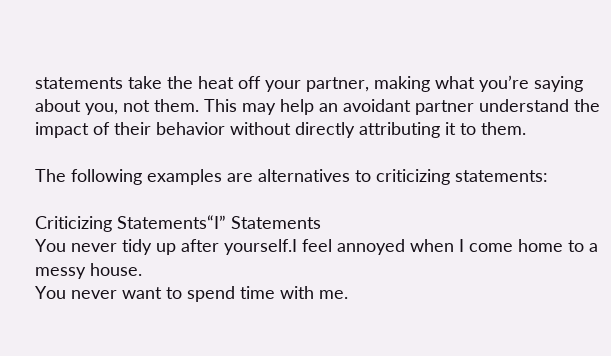statements take the heat off your partner, making what you’re saying about you, not them. This may help an avoidant partner understand the impact of their behavior without directly attributing it to them.

The following examples are alternatives to criticizing statements:

Criticizing Statements“I” Statements
You never tidy up after yourself.I feel annoyed when I come home to a messy house.
You never want to spend time with me.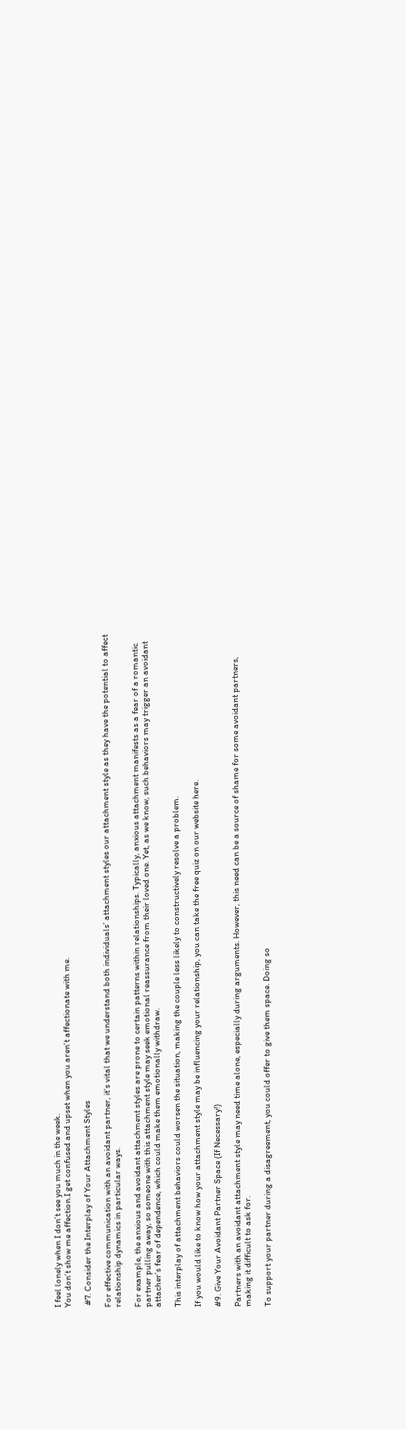I feel lonely when I don’t see you much in the week.
You don’t show me affection.I get confused and upset when you aren’t affectionate with me.

 #7. Consider the Interplay of Your Attachment Styles

For effective communication with an avoidant partner, it’s vital that we understand both individuals’ attachment styles our attachment style as they have the potential to affect relationship dynamics in particular ways.

For example, the anxious and avoidant attachment styles are prone to certain patterns within relationships. Typically, anxious attachment manifests as a fear of a romantic partner pulling away, so someone with this attachment style may seek emotional reassurance from their loved one. Yet, as we know, such behaviors may trigger an avoidant attacher’s fear of dependence, which could make them emotionally withdraw.

This interplay of attachment behaviors could worsen the situation, making the couple less likely to constructively resolve a problem.

If you would like to know how your attachment style may be influencing your relationship, you can take the free quiz on our website here.

#9. Give Your Avoidant Partner Space (If Necessary!)

Partners with an avoidant attachment style may need time alone, especially during arguments. However, this need can be a source of shame for some avoidant partners, making it difficult to ask for.

To support your partner during a disagreement, you could offer to give them space. Doing so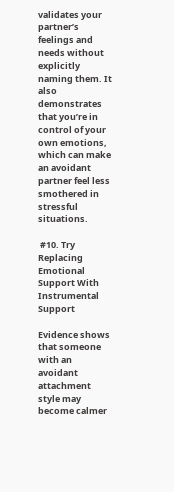validates your partner’s feelings and needs without explicitly naming them. It also demonstrates that you’re in control of your own emotions, which can make an avoidant partner feel less smothered in stressful situations.

 #10. Try Replacing Emotional Support With Instrumental Support

Evidence shows that someone with an avoidant attachment style may become calmer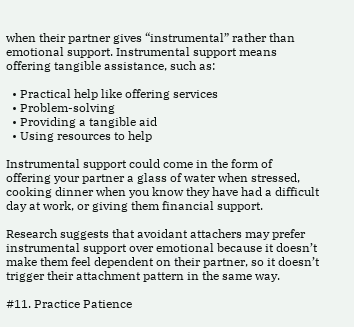when their partner gives “instrumental” rather than emotional support. Instrumental support means offering tangible assistance, such as:

  • Practical help like offering services
  • Problem-solving
  • Providing a tangible aid
  • Using resources to help

Instrumental support could come in the form of offering your partner a glass of water when stressed, cooking dinner when you know they have had a difficult day at work, or giving them financial support.

Research suggests that avoidant attachers may prefer instrumental support over emotional because it doesn’t make them feel dependent on their partner, so it doesn’t trigger their attachment pattern in the same way.

#11. Practice Patience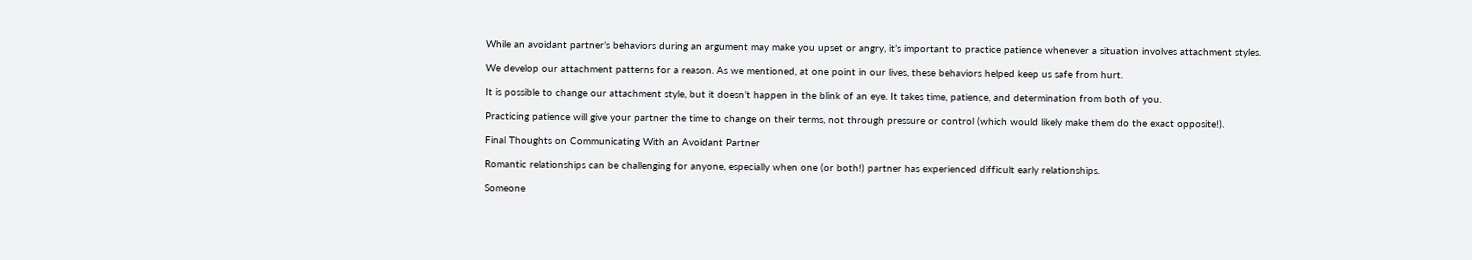While an avoidant partner’s behaviors during an argument may make you upset or angry, it’s important to practice patience whenever a situation involves attachment styles.

We develop our attachment patterns for a reason. As we mentioned, at one point in our lives, these behaviors helped keep us safe from hurt.

It is possible to change our attachment style, but it doesn’t happen in the blink of an eye. It takes time, patience, and determination from both of you.

Practicing patience will give your partner the time to change on their terms, not through pressure or control (which would likely make them do the exact opposite!).

Final Thoughts on Communicating With an Avoidant Partner

Romantic relationships can be challenging for anyone, especially when one (or both!) partner has experienced difficult early relationships.

Someone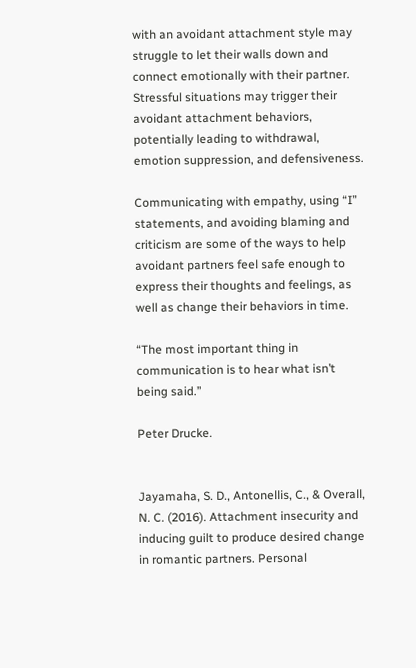with an avoidant attachment style may struggle to let their walls down and connect emotionally with their partner. Stressful situations may trigger their avoidant attachment behaviors, potentially leading to withdrawal, emotion suppression, and defensiveness.

Communicating with empathy, using “I” statements, and avoiding blaming and criticism are some of the ways to help avoidant partners feel safe enough to express their thoughts and feelings, as well as change their behaviors in time.

“The most important thing in communication is to hear what isn’t being said.”

Peter Drucke.


Jayamaha, S. D., Antonellis, C., & Overall, N. C. (2016). Attachment insecurity and inducing guilt to produce desired change in romantic partners. Personal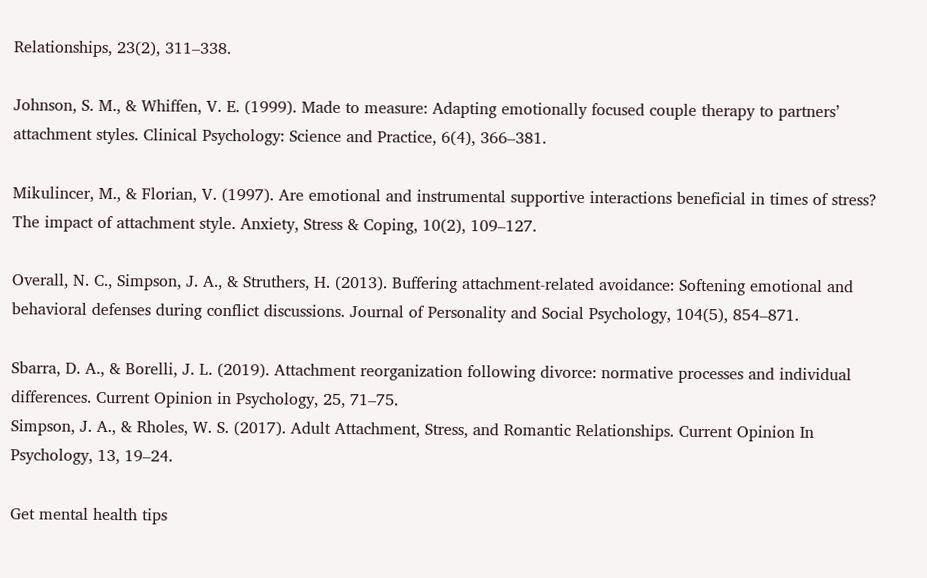Relationships, 23(2), 311–338.

Johnson, S. M., & Whiffen, V. E. (1999). Made to measure: Adapting emotionally focused couple therapy to partners’ attachment styles. Clinical Psychology: Science and Practice, 6(4), 366–381.

Mikulincer, M., & Florian, V. (1997). Are emotional and instrumental supportive interactions beneficial in times of stress? The impact of attachment style. Anxiety, Stress & Coping, 10(2), 109–127.

Overall, N. C., Simpson, J. A., & Struthers, H. (2013). Buffering attachment-related avoidance: Softening emotional and behavioral defenses during conflict discussions. Journal of Personality and Social Psychology, 104(5), 854–871.

Sbarra, D. A., & Borelli, J. L. (2019). Attachment reorganization following divorce: normative processes and individual differences. Current Opinion in Psychology, 25, 71–75.
Simpson, J. A., & Rholes, W. S. (2017). Adult Attachment, Stress, and Romantic Relationships. Current Opinion In Psychology, 13, 19–24.

Get mental health tips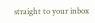straight to your inbox